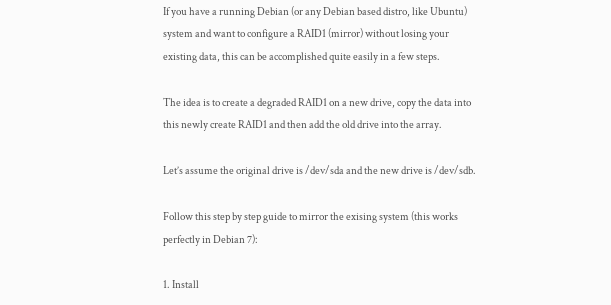If you have a running Debian (or any Debian based distro, like Ubuntu) system and want to configure a RAID1 (mirror) without losing your existing data, this can be accomplished quite easily in a few steps.

The idea is to create a degraded RAID1 on a new drive, copy the data into this newly create RAID1 and then add the old drive into the array.

Let’s assume the original drive is /dev/sda and the new drive is /dev/sdb.

Follow this step by step guide to mirror the exising system (this works perfectly in Debian 7):

1. Install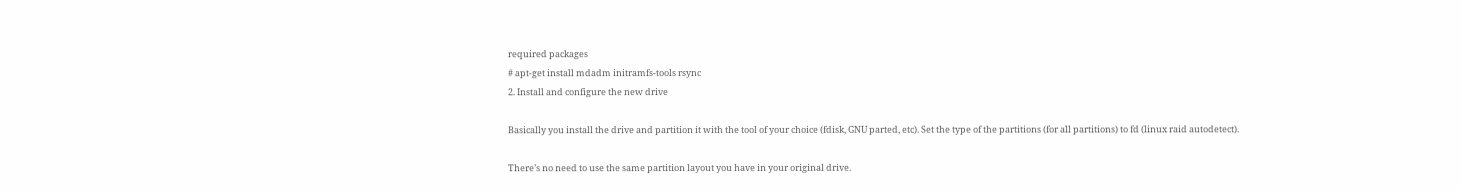required packages
# apt-get install mdadm initramfs-tools rsync
2. Install and configure the new drive

Basically you install the drive and partition it with the tool of your choice (fdisk, GNU parted, etc). Set the type of the partitions (for all partitions) to fd (linux raid autodetect).

There’s no need to use the same partition layout you have in your original drive.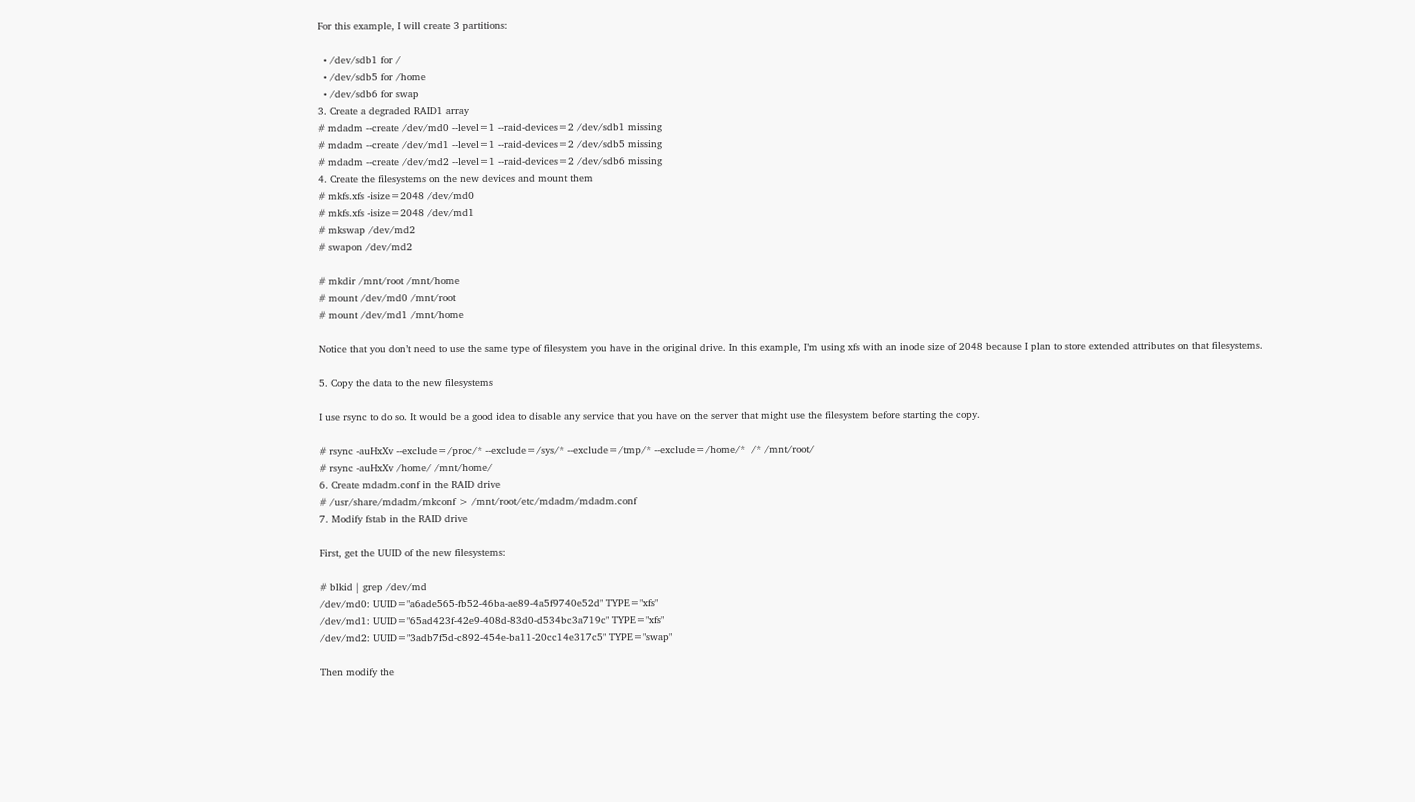For this example, I will create 3 partitions:

  • /dev/sdb1 for /
  • /dev/sdb5 for /home
  • /dev/sdb6 for swap
3. Create a degraded RAID1 array
# mdadm --create /dev/md0 --level=1 --raid-devices=2 /dev/sdb1 missing
# mdadm --create /dev/md1 --level=1 --raid-devices=2 /dev/sdb5 missing
# mdadm --create /dev/md2 --level=1 --raid-devices=2 /dev/sdb6 missing
4. Create the filesystems on the new devices and mount them
# mkfs.xfs -isize=2048 /dev/md0
# mkfs.xfs -isize=2048 /dev/md1
# mkswap /dev/md2
# swapon /dev/md2

# mkdir /mnt/root /mnt/home
# mount /dev/md0 /mnt/root
# mount /dev/md1 /mnt/home

Notice that you don’t need to use the same type of filesystem you have in the original drive. In this example, I’m using xfs with an inode size of 2048 because I plan to store extended attributes on that filesystems.

5. Copy the data to the new filesystems

I use rsync to do so. It would be a good idea to disable any service that you have on the server that might use the filesystem before starting the copy.

# rsync -auHxXv --exclude=/proc/* --exclude=/sys/* --exclude=/tmp/* --exclude=/home/*  /* /mnt/root/
# rsync -auHxXv /home/ /mnt/home/
6. Create mdadm.conf in the RAID drive
# /usr/share/mdadm/mkconf > /mnt/root/etc/mdadm/mdadm.conf
7. Modify fstab in the RAID drive

First, get the UUID of the new filesystems:

# blkid | grep /dev/md
/dev/md0: UUID="a6ade565-fb52-46ba-ae89-4a5f9740e52d" TYPE="xfs"
/dev/md1: UUID="65ad423f-42e9-408d-83d0-d534bc3a719c" TYPE="xfs"
/dev/md2: UUID="3adb7f5d-c892-454e-ba11-20cc14e317c5" TYPE="swap"

Then modify the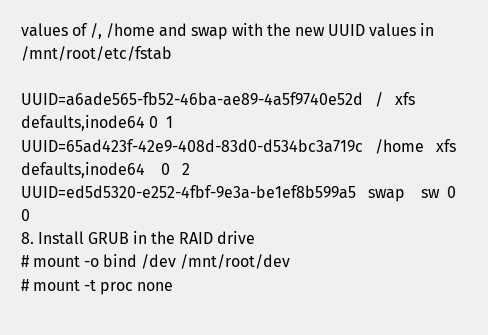values of /, /home and swap with the new UUID values in /mnt/root/etc/fstab

UUID=a6ade565-fb52-46ba-ae89-4a5f9740e52d   /   xfs defaults,inode64 0  1
UUID=65ad423f-42e9-408d-83d0-d534bc3a719c   /home   xfs defaults,inode64    0   2
UUID=ed5d5320-e252-4fbf-9e3a-be1ef8b599a5   swap    sw  0   0
8. Install GRUB in the RAID drive
# mount -o bind /dev /mnt/root/dev
# mount -t proc none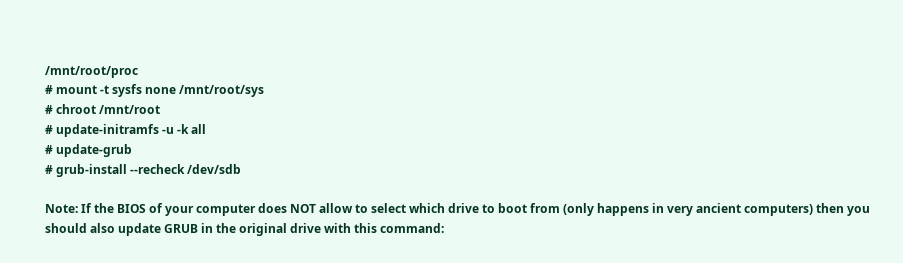/mnt/root/proc
# mount -t sysfs none /mnt/root/sys
# chroot /mnt/root
# update-initramfs -u -k all
# update-grub
# grub-install --recheck /dev/sdb

Note: If the BIOS of your computer does NOT allow to select which drive to boot from (only happens in very ancient computers) then you should also update GRUB in the original drive with this command: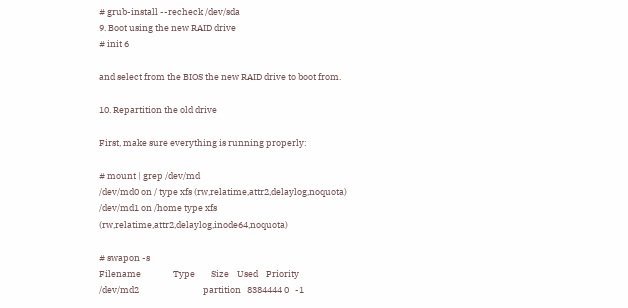# grub-install --recheck /dev/sda
9. Boot using the new RAID drive
# init 6

and select from the BIOS the new RAID drive to boot from.

10. Repartition the old drive

First, make sure everything is running properly:

# mount | grep /dev/md
/dev/md0 on / type xfs (rw,relatime,attr2,delaylog,noquota)
/dev/md1 on /home type xfs (rw,relatime,attr2,delaylog,inode64,noquota)

# swapon -s
Filename                Type        Size    Used    Priority
/dev/md2                                partition   8384444 0   -1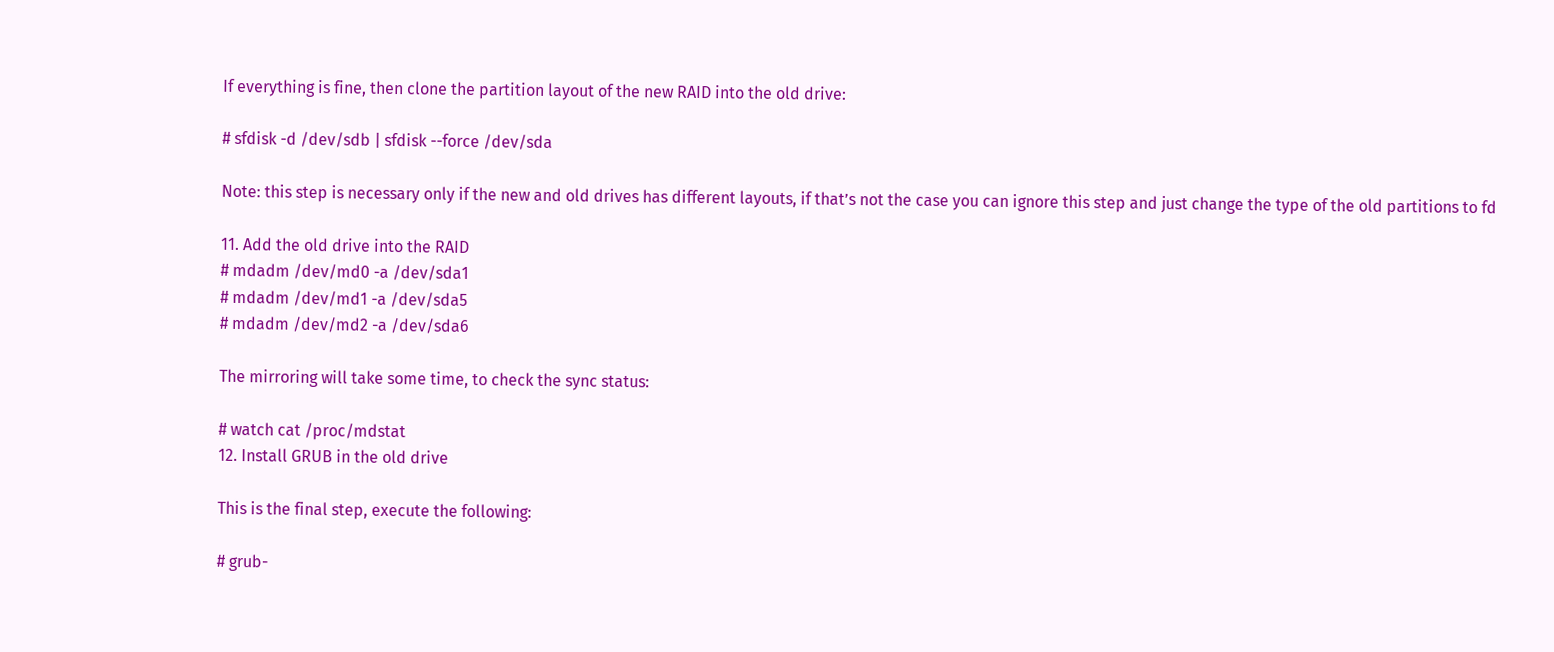If everything is fine, then clone the partition layout of the new RAID into the old drive:

# sfdisk -d /dev/sdb | sfdisk --force /dev/sda

Note: this step is necessary only if the new and old drives has different layouts, if that’s not the case you can ignore this step and just change the type of the old partitions to fd

11. Add the old drive into the RAID
# mdadm /dev/md0 -a /dev/sda1
# mdadm /dev/md1 -a /dev/sda5
# mdadm /dev/md2 -a /dev/sda6

The mirroring will take some time, to check the sync status:

# watch cat /proc/mdstat
12. Install GRUB in the old drive

This is the final step, execute the following:

# grub-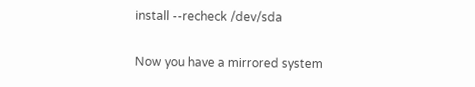install --recheck /dev/sda

Now you have a mirrored system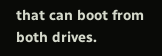that can boot from both drives.